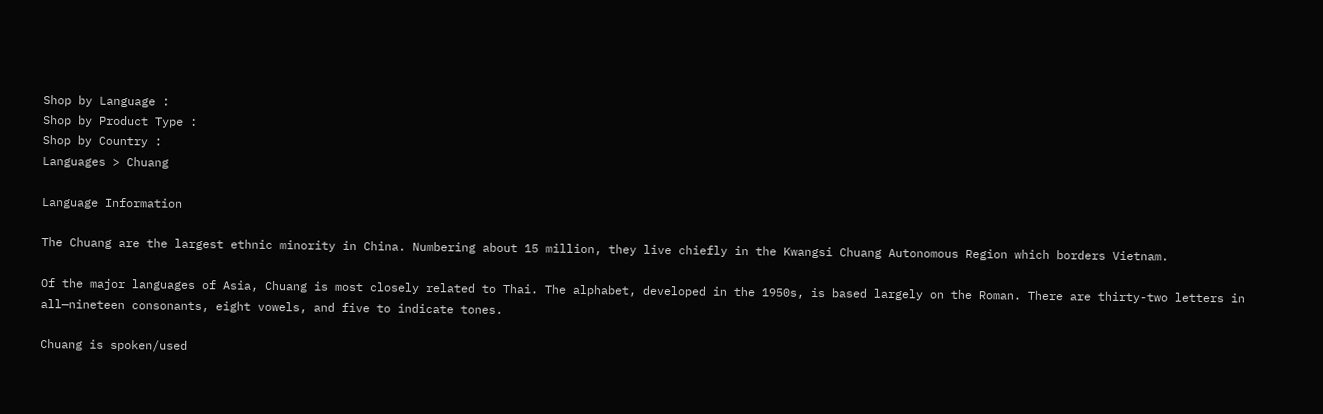Shop by Language :
Shop by Product Type :
Shop by Country :
Languages > Chuang

Language Information

The Chuang are the largest ethnic minority in China. Numbering about 15 million, they live chiefly in the Kwangsi Chuang Autonomous Region which borders Vietnam.

Of the major languages of Asia, Chuang is most closely related to Thai. The alphabet, developed in the 1950s, is based largely on the Roman. There are thirty-two letters in all—nineteen consonants, eight vowels, and five to indicate tones.

Chuang is spoken/used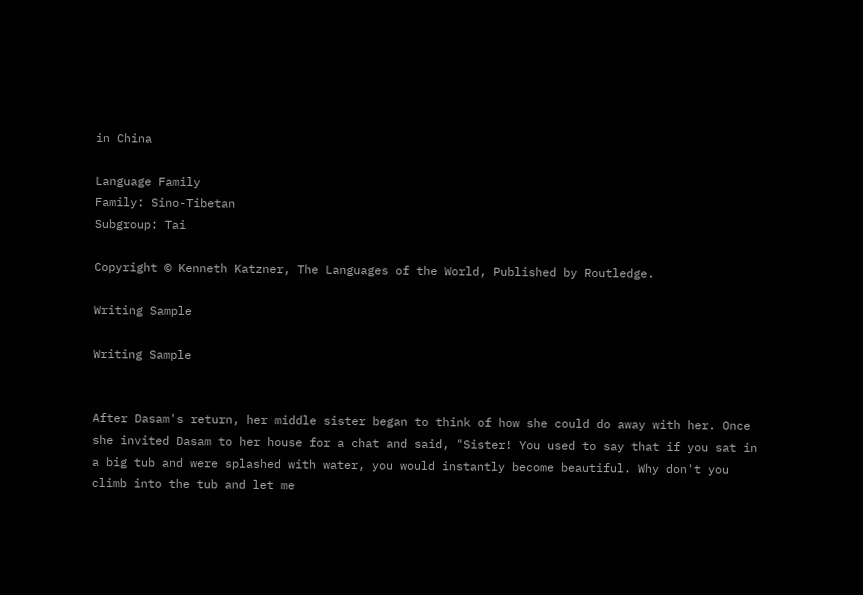in China

Language Family
Family: Sino-Tibetan
Subgroup: Tai

Copyright © Kenneth Katzner, The Languages of the World, Published by Routledge.

Writing Sample

Writing Sample


After Dasam's return, her middle sister began to think of how she could do away with her. Once she invited Dasam to her house for a chat and said, "Sister! You used to say that if you sat in a big tub and were splashed with water, you would instantly become beautiful. Why don't you climb into the tub and let me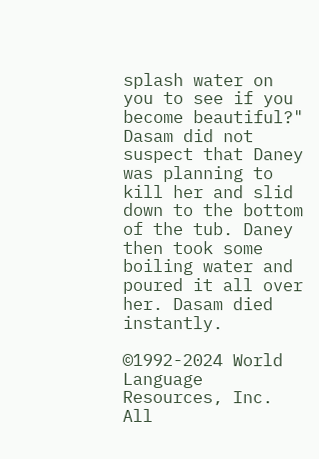splash water on you to see if you become beautiful?" Dasam did not suspect that Daney was planning to kill her and slid down to the bottom of the tub. Daney then took some boiling water and poured it all over her. Dasam died instantly.

©1992-2024 World Language Resources, Inc.    All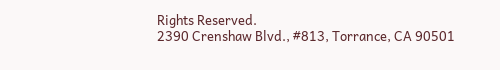Rights Reserved.
2390 Crenshaw Blvd., #813, Torrance, CA 90501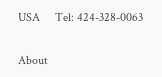USA     Tel: 424-328-0063

About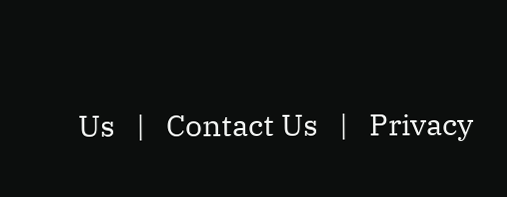Us   |   Contact Us   |   Privacy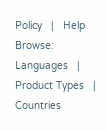Policy   |   Help            Browse:  Languages   |   Product Types   |   Countries